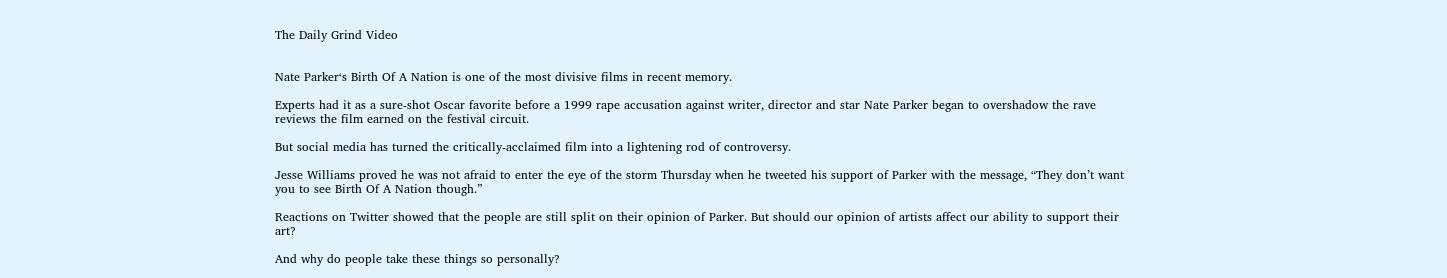The Daily Grind Video


Nate Parker‘s Birth Of A Nation is one of the most divisive films in recent memory.

Experts had it as a sure-shot Oscar favorite before a 1999 rape accusation against writer, director and star Nate Parker began to overshadow the rave reviews the film earned on the festival circuit.

But social media has turned the critically-acclaimed film into a lightening rod of controversy.

Jesse Williams proved he was not afraid to enter the eye of the storm Thursday when he tweeted his support of Parker with the message, “They don’t want you to see Birth Of A Nation though.”

Reactions on Twitter showed that the people are still split on their opinion of Parker. But should our opinion of artists affect our ability to support their art?

And why do people take these things so personally?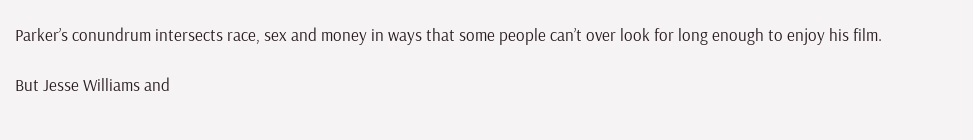Parker’s conundrum intersects race, sex and money in ways that some people can’t over look for long enough to enjoy his film.

But Jesse Williams and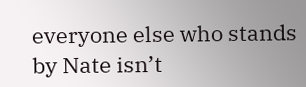everyone else who stands by Nate isn’t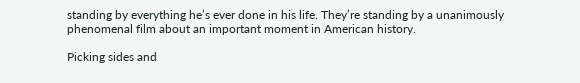standing by everything he’s ever done in his life. They’re standing by a unanimously phenomenal film about an important moment in American history.

Picking sides and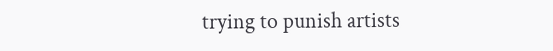trying to punish artists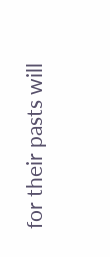for their pasts will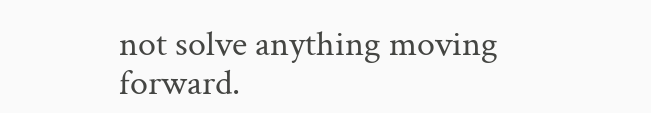not solve anything moving forward.